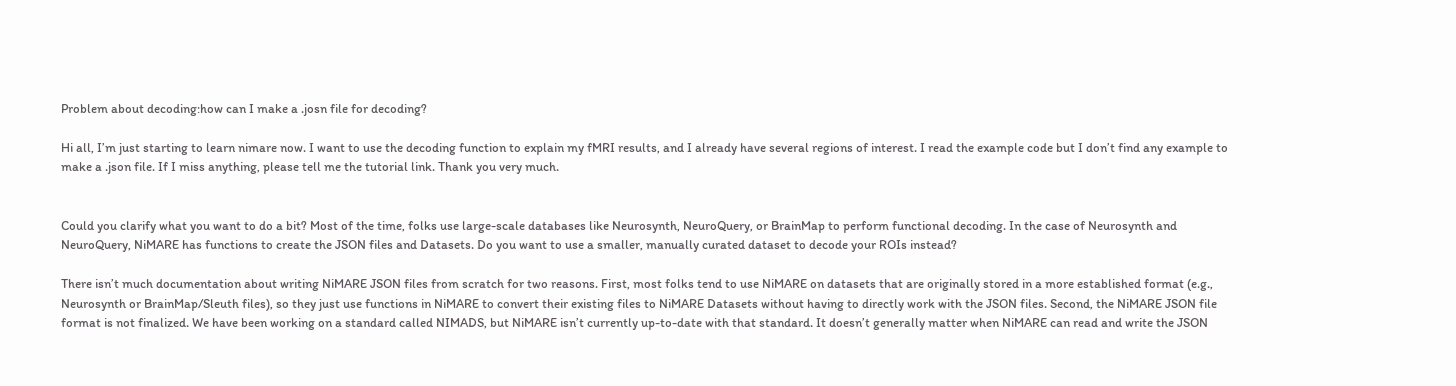Problem about decoding:how can I make a .josn file for decoding?

Hi all, I’m just starting to learn nimare now. I want to use the decoding function to explain my fMRI results, and I already have several regions of interest. I read the example code but I don’t find any example to make a .json file. If I miss anything, please tell me the tutorial link. Thank you very much.


Could you clarify what you want to do a bit? Most of the time, folks use large-scale databases like Neurosynth, NeuroQuery, or BrainMap to perform functional decoding. In the case of Neurosynth and NeuroQuery, NiMARE has functions to create the JSON files and Datasets. Do you want to use a smaller, manually curated dataset to decode your ROIs instead?

There isn’t much documentation about writing NiMARE JSON files from scratch for two reasons. First, most folks tend to use NiMARE on datasets that are originally stored in a more established format (e.g., Neurosynth or BrainMap/Sleuth files), so they just use functions in NiMARE to convert their existing files to NiMARE Datasets without having to directly work with the JSON files. Second, the NiMARE JSON file format is not finalized. We have been working on a standard called NIMADS, but NiMARE isn’t currently up-to-date with that standard. It doesn’t generally matter when NiMARE can read and write the JSON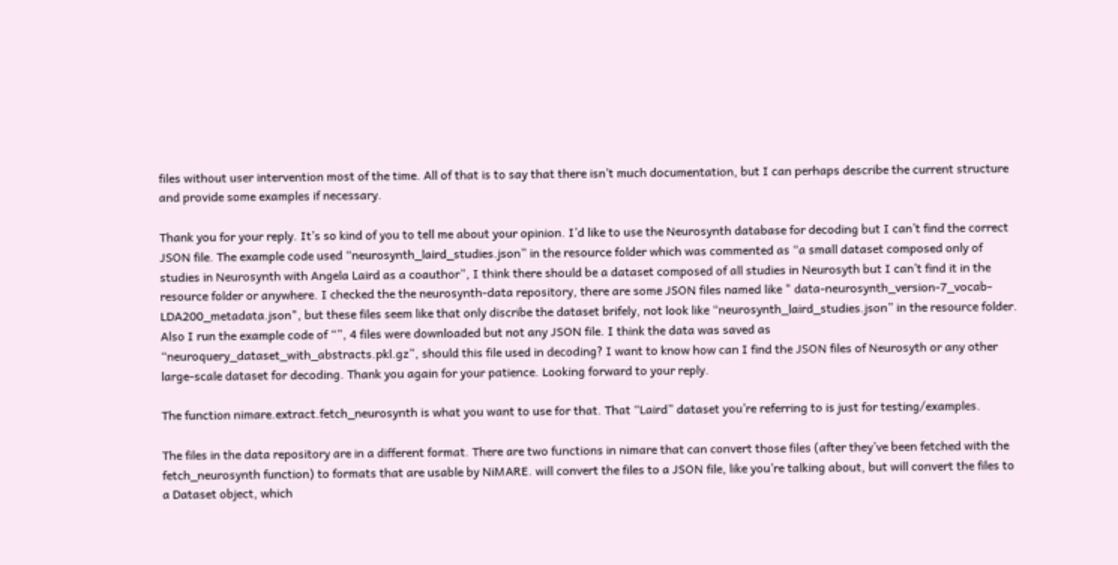files without user intervention most of the time. All of that is to say that there isn’t much documentation, but I can perhaps describe the current structure and provide some examples if necessary.

Thank you for your reply. It’s so kind of you to tell me about your opinion. I’d like to use the Neurosynth database for decoding but I can’t find the correct JSON file. The example code used “neurosynth_laird_studies.json” in the resource folder which was commented as “a small dataset composed only of studies in Neurosynth with Angela Laird as a coauthor”, I think there should be a dataset composed of all studies in Neurosyth but I can’t find it in the resource folder or anywhere. I checked the the neurosynth-data repository, there are some JSON files named like " data-neurosynth_version-7_vocab-LDA200_metadata.json", but these files seem like that only discribe the dataset brifely, not look like “neurosynth_laird_studies.json” in the resource folder. Also I run the example code of “”, 4 files were downloaded but not any JSON file. I think the data was saved as “neuroquery_dataset_with_abstracts.pkl.gz”, should this file used in decoding? I want to know how can I find the JSON files of Neurosyth or any other large-scale dataset for decoding. Thank you again for your patience. Looking forward to your reply.

The function nimare.extract.fetch_neurosynth is what you want to use for that. That “Laird” dataset you’re referring to is just for testing/examples.

The files in the data repository are in a different format. There are two functions in nimare that can convert those files (after they’ve been fetched with the fetch_neurosynth function) to formats that are usable by NiMARE. will convert the files to a JSON file, like you’re talking about, but will convert the files to a Dataset object, which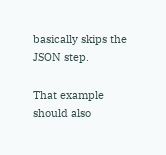basically skips the JSON step.

That example should also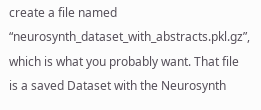create a file named “neurosynth_dataset_with_abstracts.pkl.gz”, which is what you probably want. That file is a saved Dataset with the Neurosynth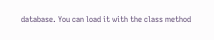database. You can load it with the class method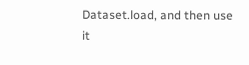Dataset.load, and then use it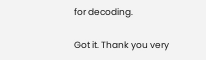for decoding.

Got it. Thank you very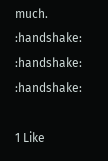much. :handshake: :handshake: :handshake:

1 Like